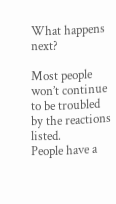What happens next?

Most people won’t continue to be troubled by the reactions listed.
People have a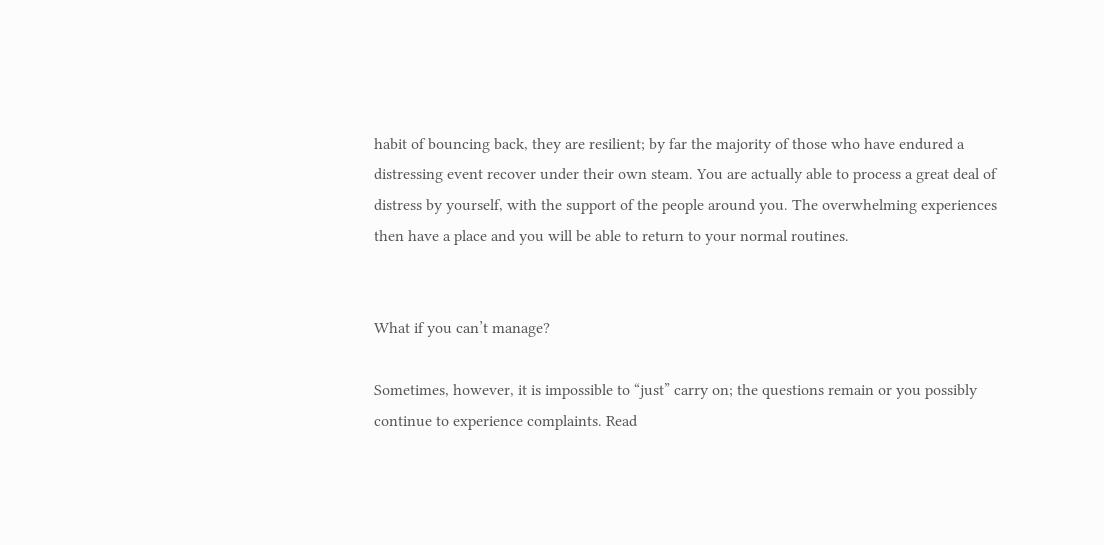habit of bouncing back, they are resilient; by far the majority of those who have endured a distressing event recover under their own steam. You are actually able to process a great deal of distress by yourself, with the support of the people around you. The overwhelming experiences then have a place and you will be able to return to your normal routines.


What if you can’t manage?

Sometimes, however, it is impossible to “just” carry on; the questions remain or you possibly continue to experience complaints. Read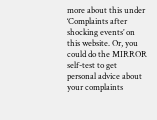more about this under ‘Complaints after shocking events’ on this website. Or, you could do the MIRROR self-test to get personal advice about your complaints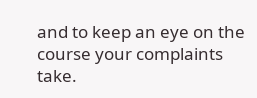and to keep an eye on the course your complaints take.